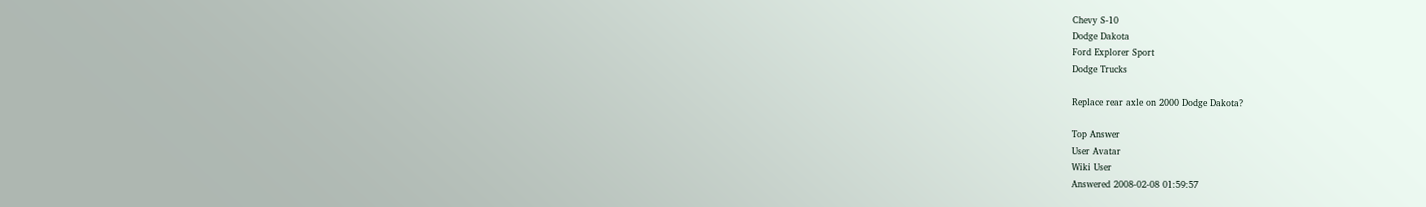Chevy S-10
Dodge Dakota
Ford Explorer Sport
Dodge Trucks

Replace rear axle on 2000 Dodge Dakota?

Top Answer
User Avatar
Wiki User
Answered 2008-02-08 01:59:57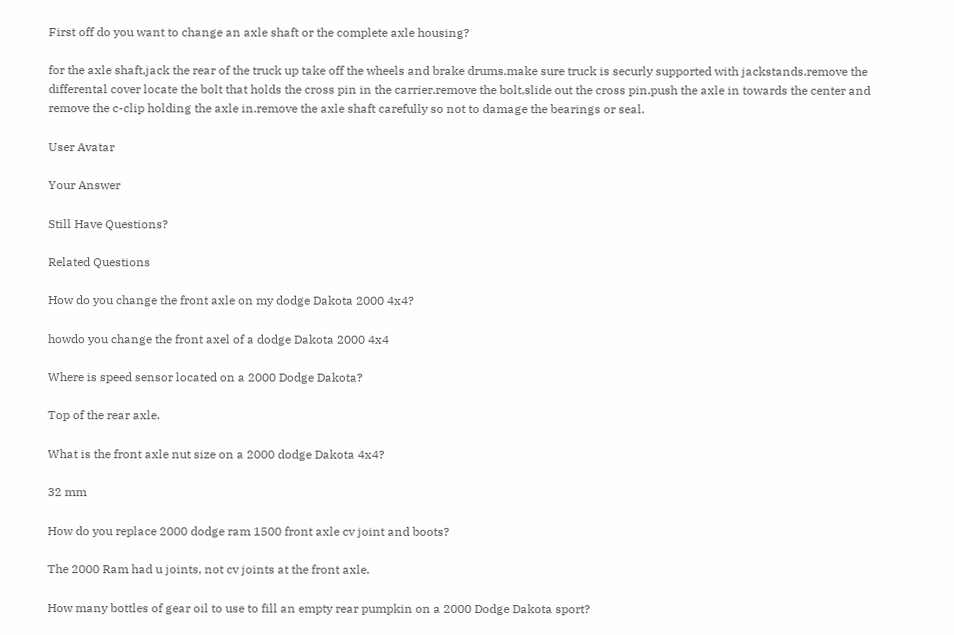First off do you want to change an axle shaft or the complete axle housing?

for the axle shaft,jack the rear of the truck up take off the wheels and brake drums.make sure truck is securly supported with jackstands.remove the differental cover locate the bolt that holds the cross pin in the carrier.remove the bolt,slide out the cross pin.push the axle in towards the center and remove the c-clip holding the axle in.remove the axle shaft carefully so not to damage the bearings or seal.

User Avatar

Your Answer

Still Have Questions?

Related Questions

How do you change the front axle on my dodge Dakota 2000 4x4?

howdo you change the front axel of a dodge Dakota 2000 4x4

Where is speed sensor located on a 2000 Dodge Dakota?

Top of the rear axle.

What is the front axle nut size on a 2000 dodge Dakota 4x4?

32 mm

How do you replace 2000 dodge ram 1500 front axle cv joint and boots?

The 2000 Ram had u joints, not cv joints at the front axle.

How many bottles of gear oil to use to fill an empty rear pumpkin on a 2000 Dodge Dakota sport?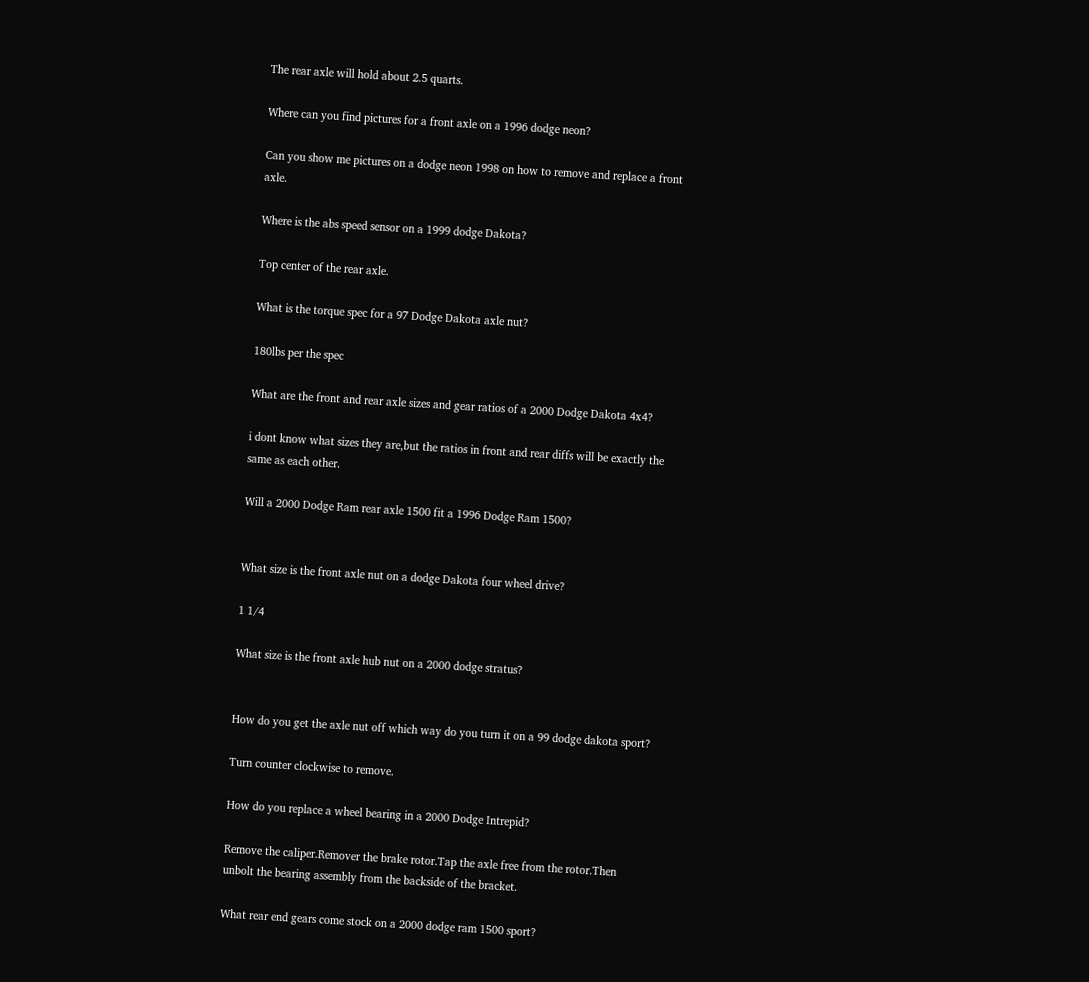The rear axle will hold about 2.5 quarts.

Where can you find pictures for a front axle on a 1996 dodge neon?

Can you show me pictures on a dodge neon 1998 on how to remove and replace a front axle.

Where is the abs speed sensor on a 1999 dodge Dakota?

Top center of the rear axle.

What is the torque spec for a 97 Dodge Dakota axle nut?

180lbs per the spec

What are the front and rear axle sizes and gear ratios of a 2000 Dodge Dakota 4x4?

i dont know what sizes they are,but the ratios in front and rear diffs will be exactly the same as each other.

Will a 2000 Dodge Ram rear axle 1500 fit a 1996 Dodge Ram 1500?


What size is the front axle nut on a dodge Dakota four wheel drive?

1 1/4

What size is the front axle hub nut on a 2000 dodge stratus?


How do you get the axle nut off which way do you turn it on a 99 dodge dakota sport?

Turn counter clockwise to remove.

How do you replace a wheel bearing in a 2000 Dodge Intrepid?

Remove the caliper.Remover the brake rotor.Tap the axle free from the rotor.Then unbolt the bearing assembly from the backside of the bracket.

What rear end gears come stock on a 2000 dodge ram 1500 sport?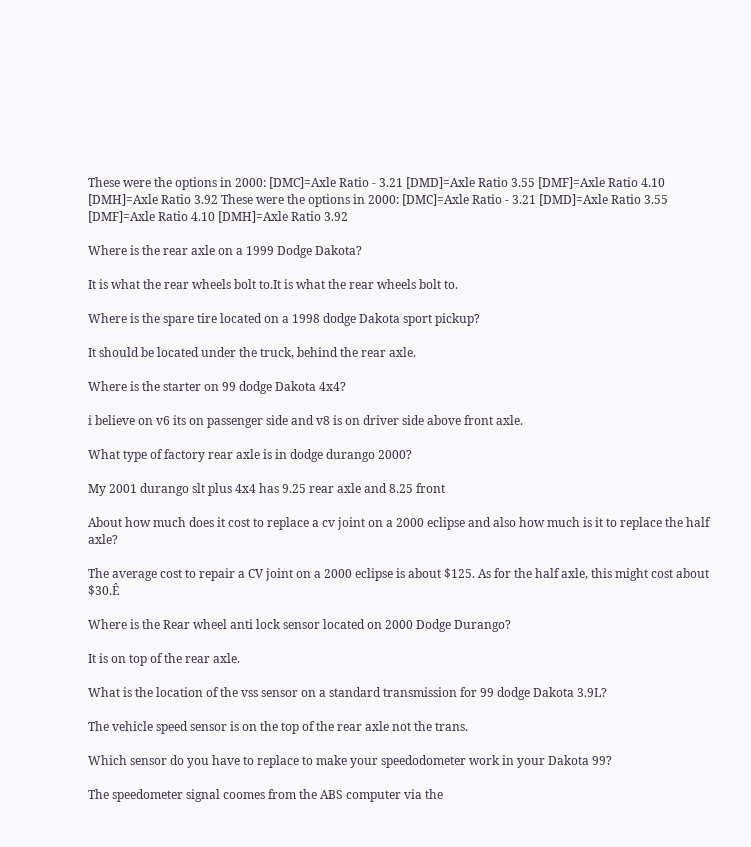These were the options in 2000: [DMC]=Axle Ratio - 3.21 [DMD]=Axle Ratio 3.55 [DMF]=Axle Ratio 4.10 [DMH]=Axle Ratio 3.92 These were the options in 2000: [DMC]=Axle Ratio - 3.21 [DMD]=Axle Ratio 3.55 [DMF]=Axle Ratio 4.10 [DMH]=Axle Ratio 3.92

Where is the rear axle on a 1999 Dodge Dakota?

It is what the rear wheels bolt to.It is what the rear wheels bolt to.

Where is the spare tire located on a 1998 dodge Dakota sport pickup?

It should be located under the truck, behind the rear axle.

Where is the starter on 99 dodge Dakota 4x4?

i believe on v6 its on passenger side and v8 is on driver side above front axle.

What type of factory rear axle is in dodge durango 2000?

My 2001 durango slt plus 4x4 has 9.25 rear axle and 8.25 front

About how much does it cost to replace a cv joint on a 2000 eclipse and also how much is it to replace the half axle?

The average cost to repair a CV joint on a 2000 eclipse is about $125. As for the half axle, this might cost about $30.Ê

Where is the Rear wheel anti lock sensor located on 2000 Dodge Durango?

It is on top of the rear axle.

What is the location of the vss sensor on a standard transmission for 99 dodge Dakota 3.9L?

The vehicle speed sensor is on the top of the rear axle not the trans.

Which sensor do you have to replace to make your speedodometer work in your Dakota 99?

The speedometer signal coomes from the ABS computer via the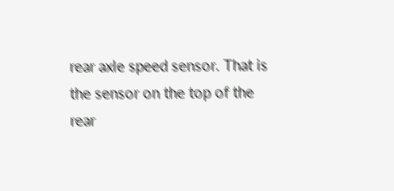rear axle speed sensor. That is the sensor on the top of the rear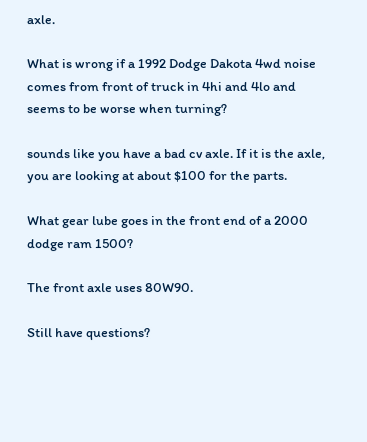axle.

What is wrong if a 1992 Dodge Dakota 4wd noise comes from front of truck in 4hi and 4lo and seems to be worse when turning?

sounds like you have a bad cv axle. If it is the axle, you are looking at about $100 for the parts.

What gear lube goes in the front end of a 2000 dodge ram 1500?

The front axle uses 80W90.

Still have questions?